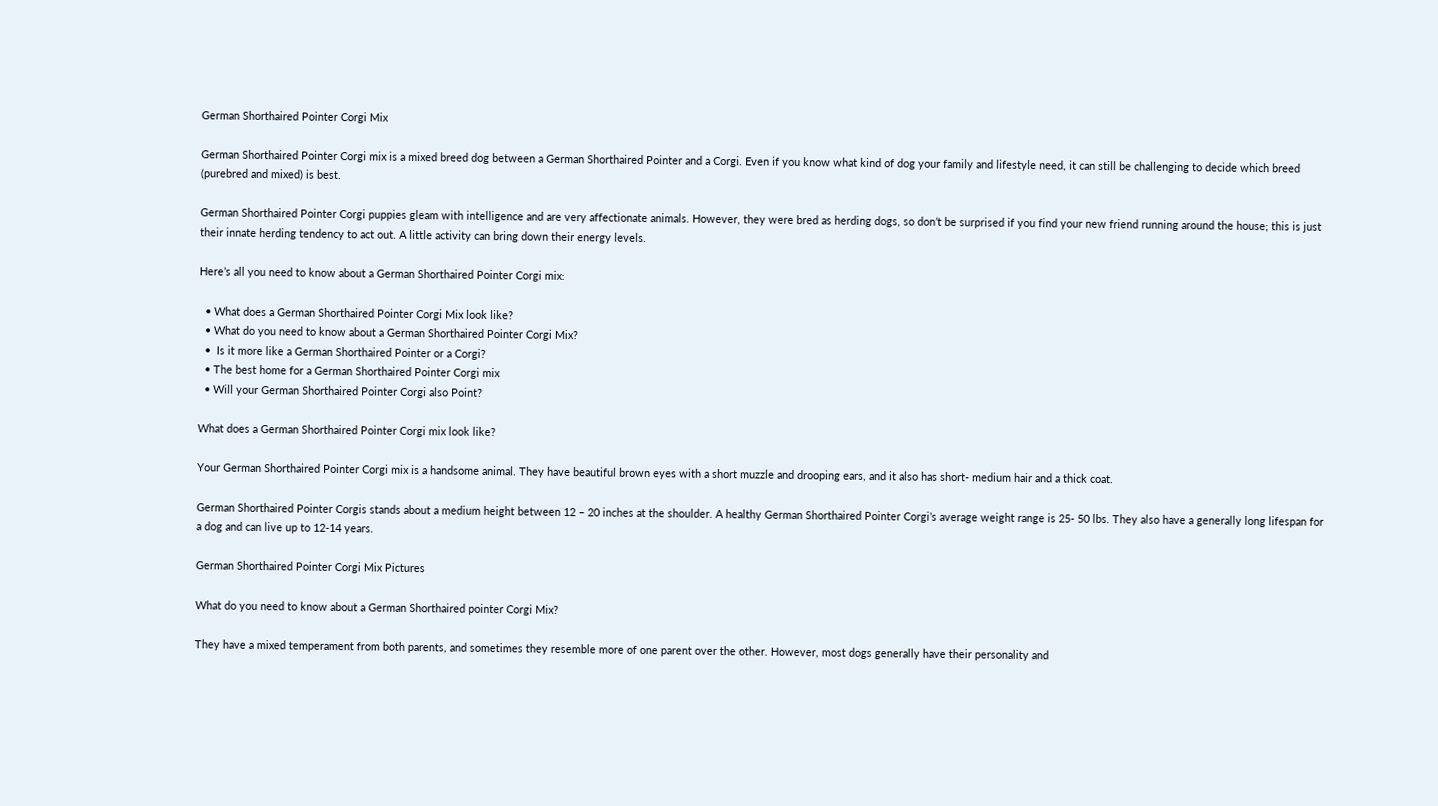German Shorthaired Pointer Corgi Mix

German Shorthaired Pointer Corgi mix is a mixed breed dog between a German Shorthaired Pointer and a Corgi. Even if you know what kind of dog your family and lifestyle need, it can still be challenging to decide which breed (purebred and mixed) is best.

German Shorthaired Pointer Corgi puppies gleam with intelligence and are very affectionate animals. However, they were bred as herding dogs, so don’t be surprised if you find your new friend running around the house; this is just their innate herding tendency to act out. A little activity can bring down their energy levels.

Here’s all you need to know about a German Shorthaired Pointer Corgi mix:

  • What does a German Shorthaired Pointer Corgi Mix look like?
  • What do you need to know about a German Shorthaired Pointer Corgi Mix?
  •  Is it more like a German Shorthaired Pointer or a Corgi?
  • The best home for a German Shorthaired Pointer Corgi mix
  • Will your German Shorthaired Pointer Corgi also Point?

What does a German Shorthaired Pointer Corgi mix look like?

Your German Shorthaired Pointer Corgi mix is a handsome animal. They have beautiful brown eyes with a short muzzle and drooping ears, and it also has short- medium hair and a thick coat.

German Shorthaired Pointer Corgis stands about a medium height between 12 – 20 inches at the shoulder. A healthy German Shorthaired Pointer Corgi’s average weight range is 25- 50 lbs. They also have a generally long lifespan for a dog and can live up to 12-14 years.

German Shorthaired Pointer Corgi Mix Pictures

What do you need to know about a German Shorthaired pointer Corgi Mix?

They have a mixed temperament from both parents, and sometimes they resemble more of one parent over the other. However, most dogs generally have their personality and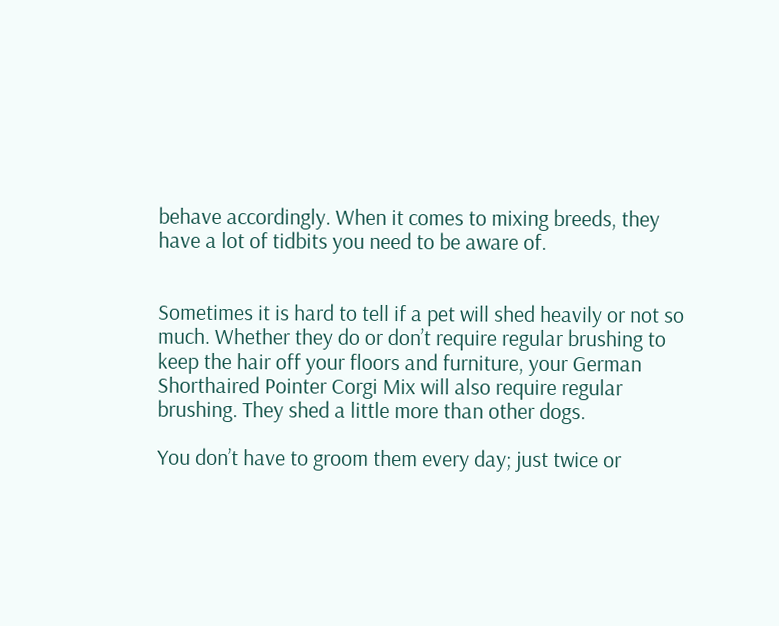behave accordingly. When it comes to mixing breeds, they have a lot of tidbits you need to be aware of.


Sometimes it is hard to tell if a pet will shed heavily or not so much. Whether they do or don’t require regular brushing to keep the hair off your floors and furniture, your German Shorthaired Pointer Corgi Mix will also require regular brushing. They shed a little more than other dogs.

You don’t have to groom them every day; just twice or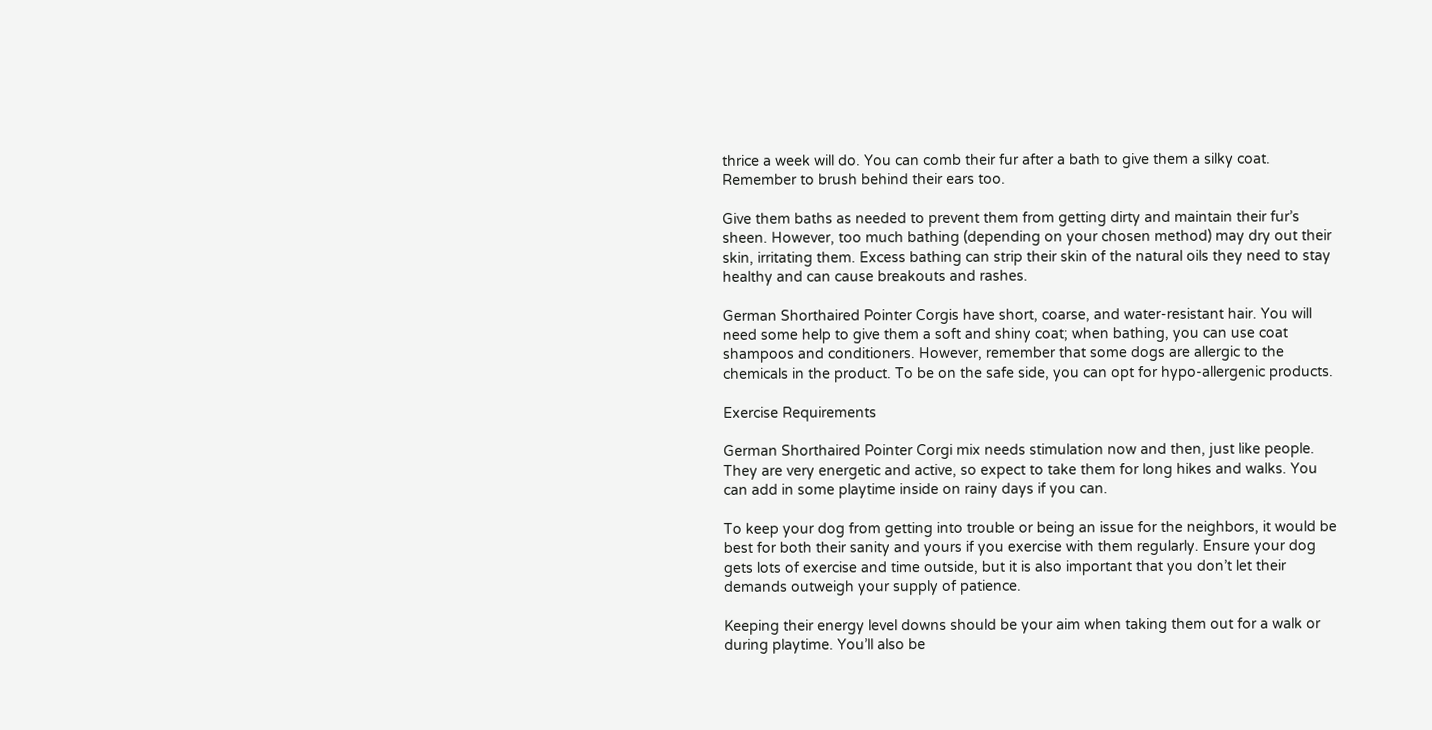thrice a week will do. You can comb their fur after a bath to give them a silky coat. Remember to brush behind their ears too.

Give them baths as needed to prevent them from getting dirty and maintain their fur’s sheen. However, too much bathing (depending on your chosen method) may dry out their skin, irritating them. Excess bathing can strip their skin of the natural oils they need to stay healthy and can cause breakouts and rashes.

German Shorthaired Pointer Corgis have short, coarse, and water-resistant hair. You will need some help to give them a soft and shiny coat; when bathing, you can use coat shampoos and conditioners. However, remember that some dogs are allergic to the chemicals in the product. To be on the safe side, you can opt for hypo-allergenic products.

Exercise Requirements

German Shorthaired Pointer Corgi mix needs stimulation now and then, just like people. They are very energetic and active, so expect to take them for long hikes and walks. You can add in some playtime inside on rainy days if you can.

To keep your dog from getting into trouble or being an issue for the neighbors, it would be best for both their sanity and yours if you exercise with them regularly. Ensure your dog gets lots of exercise and time outside, but it is also important that you don’t let their demands outweigh your supply of patience.

Keeping their energy level downs should be your aim when taking them out for a walk or during playtime. You’ll also be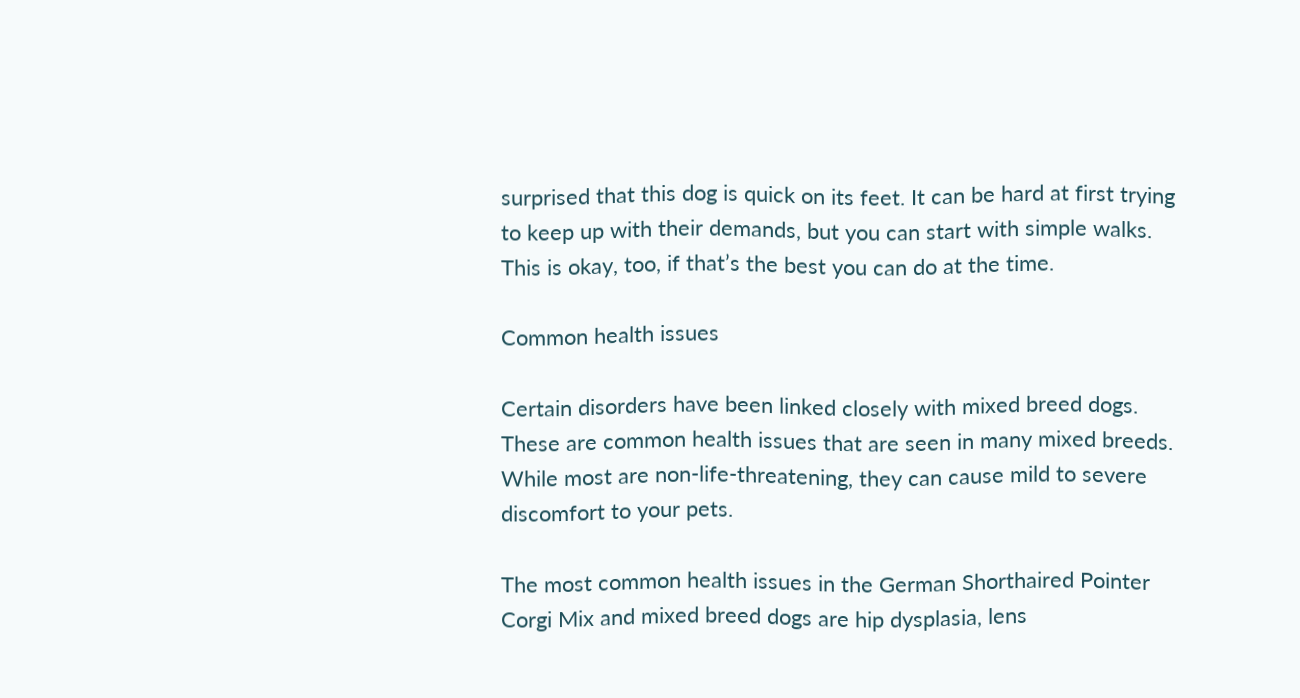surprised that this dog is quick on its feet. It can be hard at first trying to keep up with their demands, but you can start with simple walks. This is okay, too, if that’s the best you can do at the time.

Common health issues

Certain disorders have been linked closely with mixed breed dogs. These are common health issues that are seen in many mixed breeds. While most are non-life-threatening, they can cause mild to severe discomfort to your pets.

The most common health issues in the German Shorthaired Pointer Corgi Mix and mixed breed dogs are hip dysplasia, lens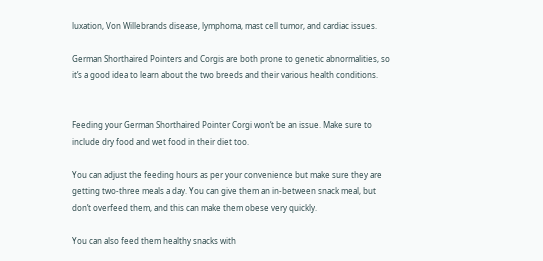luxation, Von Willebrands disease, lymphoma, mast cell tumor, and cardiac issues.

German Shorthaired Pointers and Corgis are both prone to genetic abnormalities, so it’s a good idea to learn about the two breeds and their various health conditions.


Feeding your German Shorthaired Pointer Corgi won’t be an issue. Make sure to include dry food and wet food in their diet too.

You can adjust the feeding hours as per your convenience but make sure they are getting two-three meals a day. You can give them an in-between snack meal, but don’t overfeed them, and this can make them obese very quickly.

You can also feed them healthy snacks with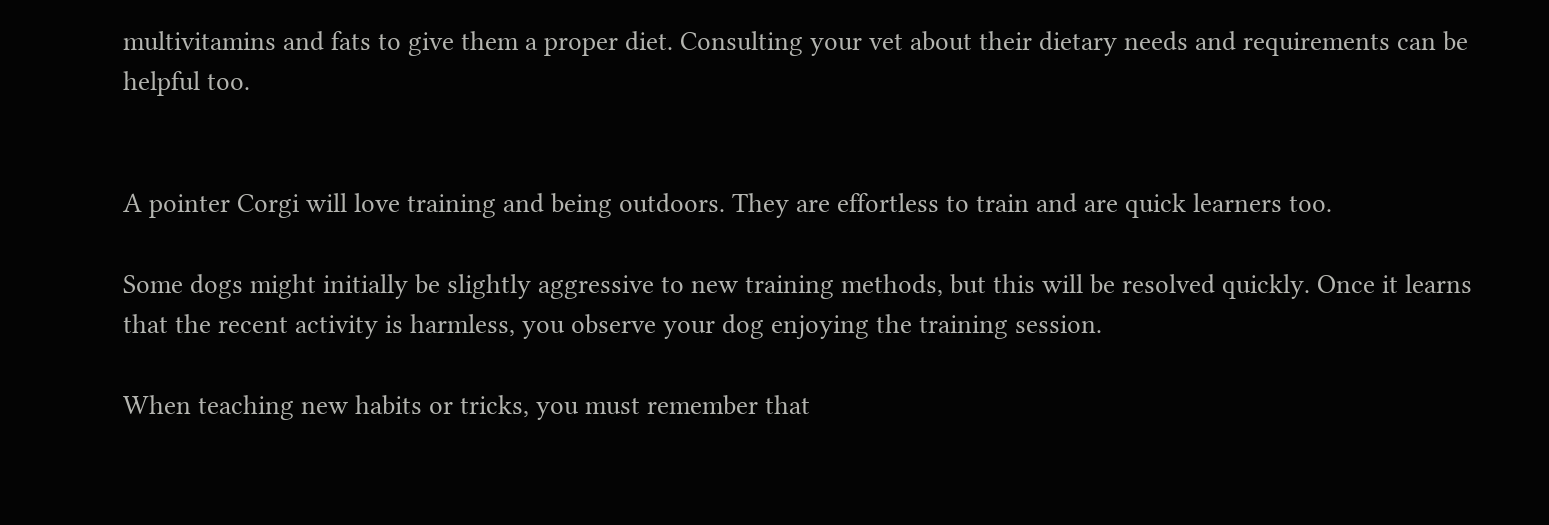multivitamins and fats to give them a proper diet. Consulting your vet about their dietary needs and requirements can be helpful too.


A pointer Corgi will love training and being outdoors. They are effortless to train and are quick learners too.

Some dogs might initially be slightly aggressive to new training methods, but this will be resolved quickly. Once it learns that the recent activity is harmless, you observe your dog enjoying the training session.

When teaching new habits or tricks, you must remember that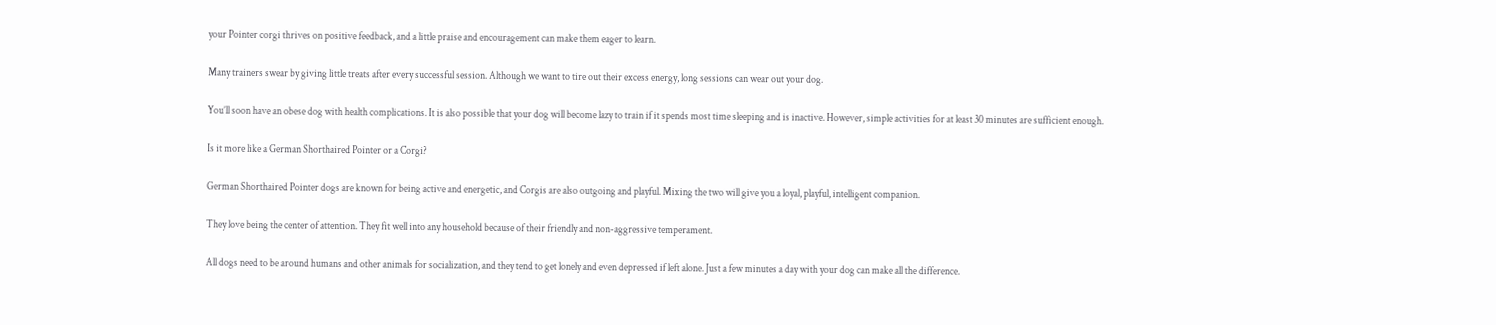your Pointer corgi thrives on positive feedback, and a little praise and encouragement can make them eager to learn.

Many trainers swear by giving little treats after every successful session. Although we want to tire out their excess energy, long sessions can wear out your dog.

You’ll soon have an obese dog with health complications. It is also possible that your dog will become lazy to train if it spends most time sleeping and is inactive. However, simple activities for at least 30 minutes are sufficient enough.

Is it more like a German Shorthaired Pointer or a Corgi?

German Shorthaired Pointer dogs are known for being active and energetic, and Corgis are also outgoing and playful. Mixing the two will give you a loyal, playful, intelligent companion.

They love being the center of attention. They fit well into any household because of their friendly and non-aggressive temperament.

All dogs need to be around humans and other animals for socialization, and they tend to get lonely and even depressed if left alone. Just a few minutes a day with your dog can make all the difference.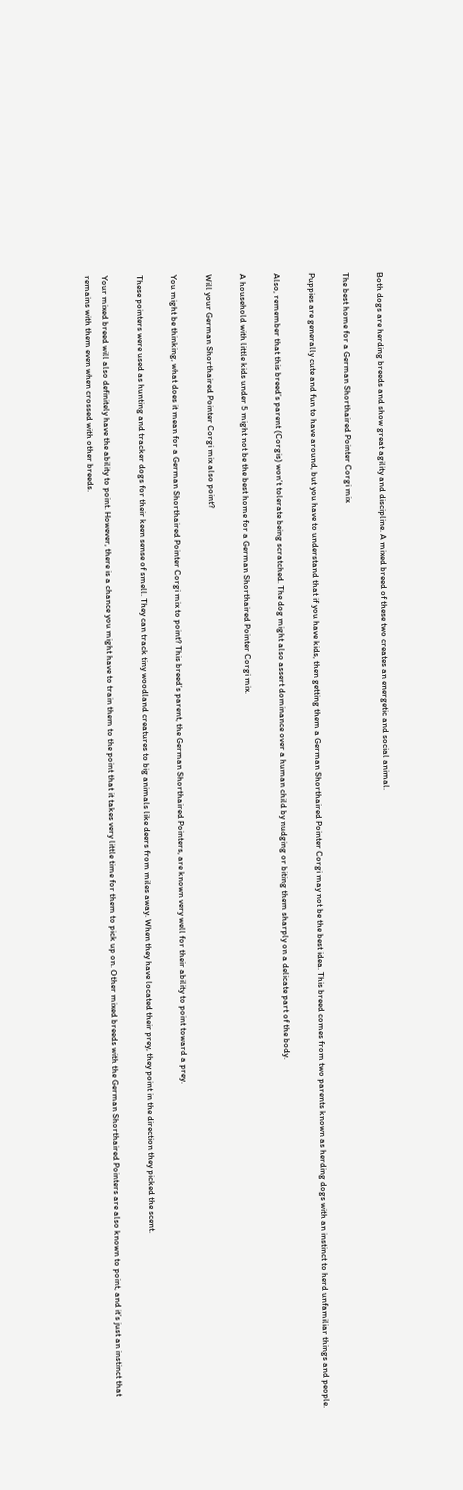Both dogs are herding breeds and show great agility and discipline. A mixed breed of these two creates an energetic and social animal.

The best home for a German Shorthaired Pointer Corgi mix

Puppies are generally cute and fun to have around, but you have to understand that if you have kids, then getting them a German Shorthaired Pointer Corgi may not be the best idea. This breed comes from two parents known as herding dogs with an instinct to herd unfamiliar things and people.

Also, remember that this breed’s parent (Corgis) won’t tolerate being scratched. The dog might also assert dominance over a human child by nudging or biting them sharply on a delicate part of the body.

A household with little kids under 5 might not be the best home for a German Shorthaired Pointer Corgi mix.

Will your German Shorthaired Pointer Corgi mix also point?

You might be thinking, what does it mean for a German Shorthaired Pointer Corgi mix to point? This breed’s parent, the German Shorthaired Pointers, are known very well for their ability to point toward a prey.

These pointers were used as hunting and tracker dogs for their keen sense of smell. They can track tiny woodland creatures to big animals like deers from miles away. When they have located their prey, they point in the direction they picked the scent.

Your mixed breed will also definitely have the ability to point. However, there is a chance you might have to train them to the point that it takes very little time for them to pick up on. Other mixed breeds with the German Shorthaired Pointers are also known to point, and it’s just an instinct that remains with them even when crossed with other breeds.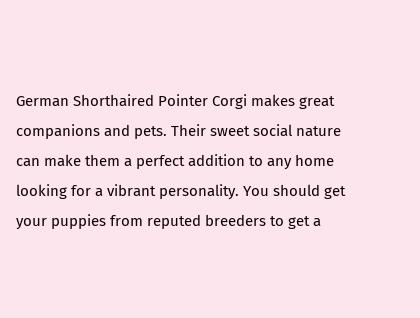German Shorthaired Pointer Corgi makes great companions and pets. Their sweet social nature can make them a perfect addition to any home looking for a vibrant personality. You should get your puppies from reputed breeders to get a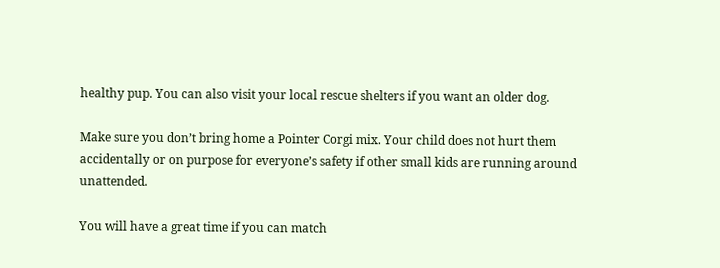healthy pup. You can also visit your local rescue shelters if you want an older dog.

Make sure you don’t bring home a Pointer Corgi mix. Your child does not hurt them accidentally or on purpose for everyone’s safety if other small kids are running around unattended.

You will have a great time if you can match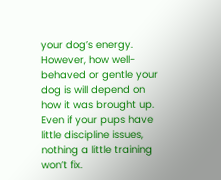your dog’s energy. However, how well-behaved or gentle your dog is will depend on how it was brought up. Even if your pups have little discipline issues, nothing a little training won’t fix.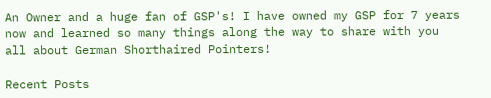An Owner and a huge fan of GSP's! I have owned my GSP for 7 years now and learned so many things along the way to share with you all about German Shorthaired Pointers!

Recent Posts